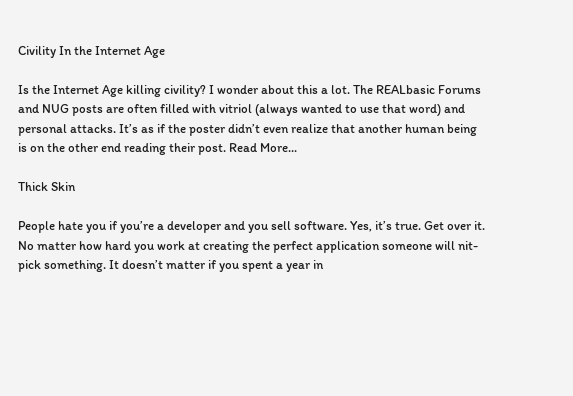Civility In the Internet Age

Is the Internet Age killing civility? I wonder about this a lot. The REALbasic Forums and NUG posts are often filled with vitriol (always wanted to use that word) and personal attacks. It’s as if the poster didn’t even realize that another human being is on the other end reading their post. Read More...

Thick Skin

People hate you if you’re a developer and you sell software. Yes, it’s true. Get over it. No matter how hard you work at creating the perfect application someone will nit-pick something. It doesn’t matter if you spent a year in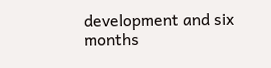development and six months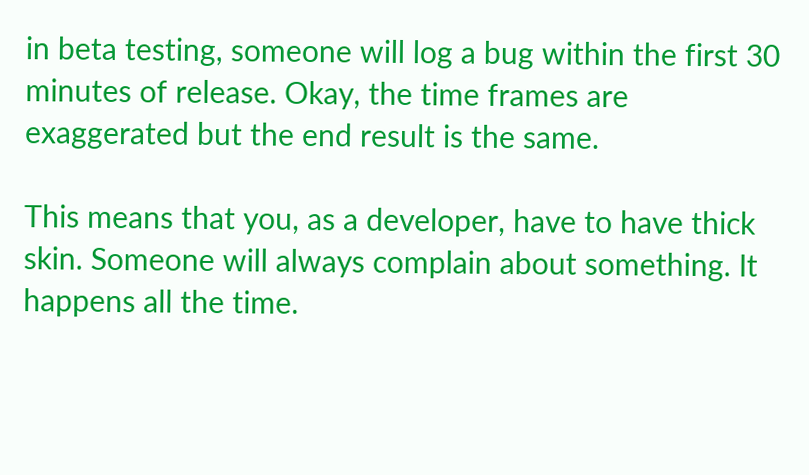in beta testing, someone will log a bug within the first 30 minutes of release. Okay, the time frames are exaggerated but the end result is the same.

This means that you, as a developer, have to have thick skin. Someone will always complain about something. It happens all the time.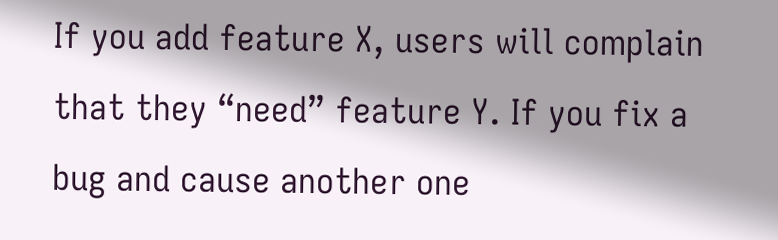If you add feature X, users will complain that they “need” feature Y. If you fix a bug and cause another one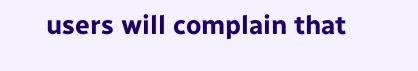users will complain that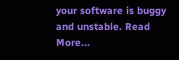your software is buggy and unstable. Read More...